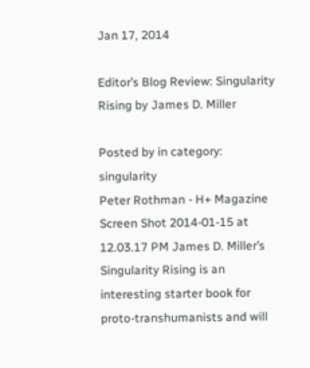Jan 17, 2014

Editor’s Blog Review: Singularity Rising by James D. Miller

Posted by in category: singularity
Peter Rothman - H+ Magazine
Screen Shot 2014-01-15 at 12.03.17 PM James D. Miller’s Singularity Rising is an interesting starter book for proto-transhumanists and will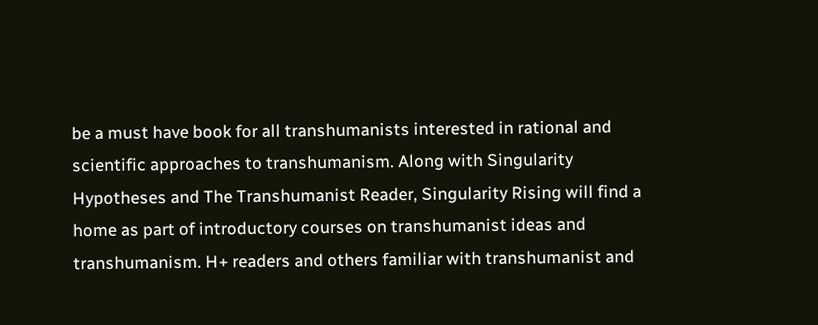be a must have book for all transhumanists interested in rational and scientific approaches to transhumanism. Along with Singularity Hypotheses and The Transhumanist Reader, Singularity Rising will find a home as part of introductory courses on transhumanist ideas and transhumanism. H+ readers and others familiar with transhumanist and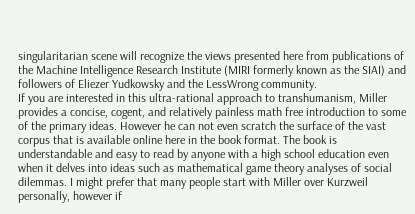singularitarian scene will recognize the views presented here from publications of the Machine Intelligence Research Institute (MIRI formerly known as the SIAI) and followers of Eliezer Yudkowsky and the LessWrong community.
If you are interested in this ultra-rational approach to transhumanism, Miller provides a concise, cogent, and relatively painless math free introduction to some of the primary ideas. However he can not even scratch the surface of the vast corpus that is available online here in the book format. The book is understandable and easy to read by anyone with a high school education even when it delves into ideas such as mathematical game theory analyses of social dilemmas. I might prefer that many people start with Miller over Kurzweil personally, however if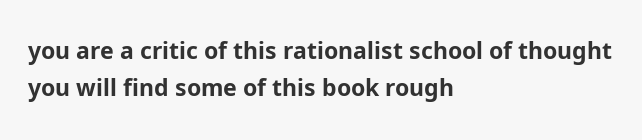you are a critic of this rationalist school of thought you will find some of this book rough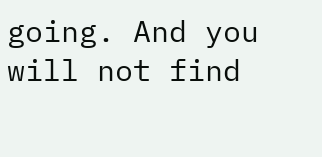going. And you will not find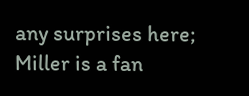any surprises here; Miller is a fan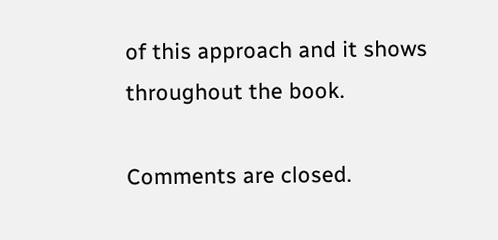of this approach and it shows throughout the book.

Comments are closed.